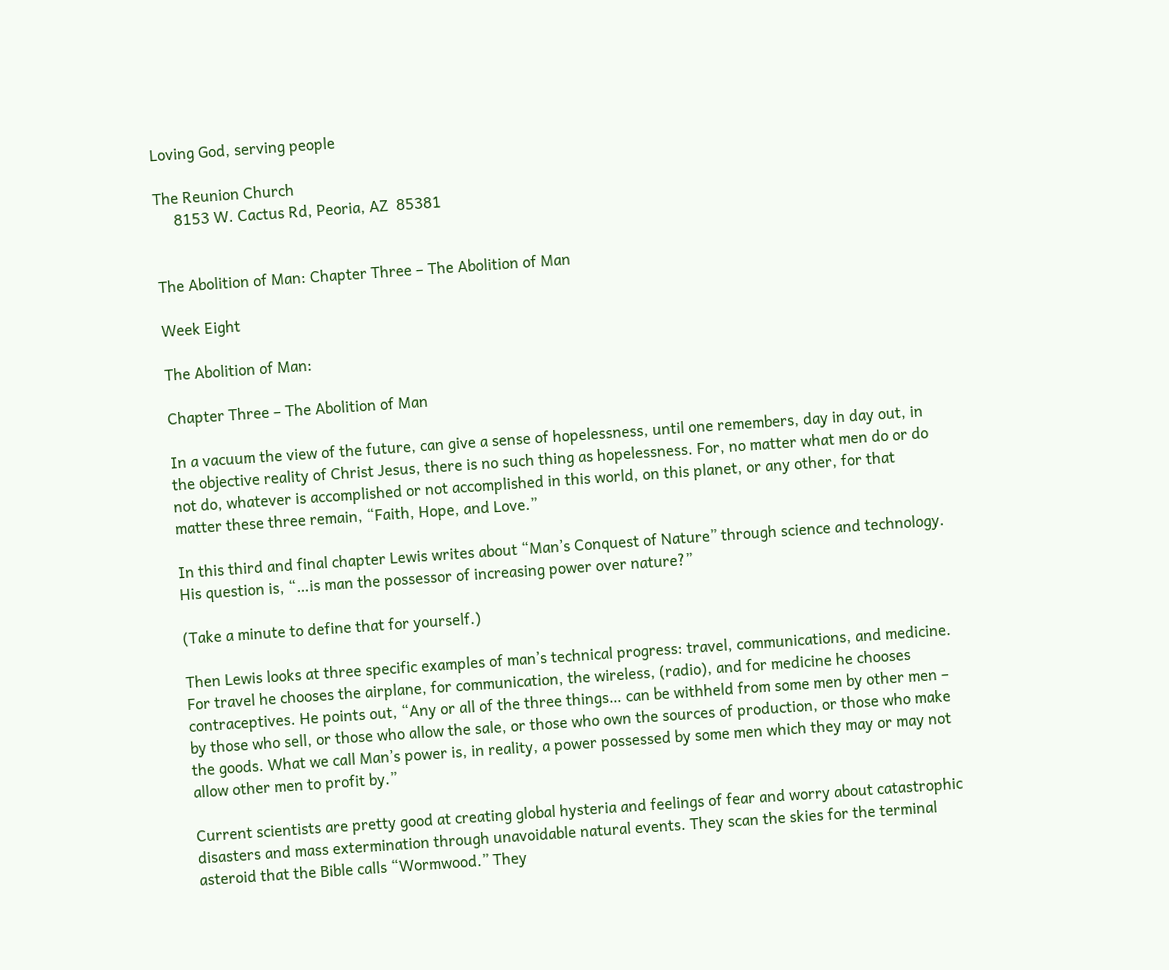Loving God, serving people

The Reunion Church
     8153 W. Cactus Rd, Peoria, AZ  85381


The Abolition of Man: Chapter Three – The Abolition of Man

Week Eight

The Abolition of Man:

Chapter Three – The Abolition of Man

In a vacuum the view of the future, can give a sense of hopelessness, until one remembers, day in day out, in the objective reality of Christ Jesus, there is no such thing as hopelessness. For, no matter what men do or do not do, whatever is accomplished or not accomplished in this world, on this planet, or any other, for that matter these three remain, “Faith, Hope, and Love.”

In this third and final chapter Lewis writes about “Man’s Conquest of Nature” through science and technology. His question is, “…is man the possessor of increasing power over nature?”

(Take a minute to define that for yourself.)

Then Lewis looks at three specific examples of man’s technical progress: travel, communications, and medicine. For travel he chooses the airplane, for communication, the wireless, (radio), and for medicine he chooses contraceptives. He points out, “Any or all of the three things… can be withheld from some men by other men – by those who sell, or those who allow the sale, or those who own the sources of production, or those who make the goods. What we call Man’s power is, in reality, a power possessed by some men which they may or may not allow other men to profit by.”

Current scientists are pretty good at creating global hysteria and feelings of fear and worry about catastrophic disasters and mass extermination through unavoidable natural events. They scan the skies for the terminal asteroid that the Bible calls “Wormwood.” They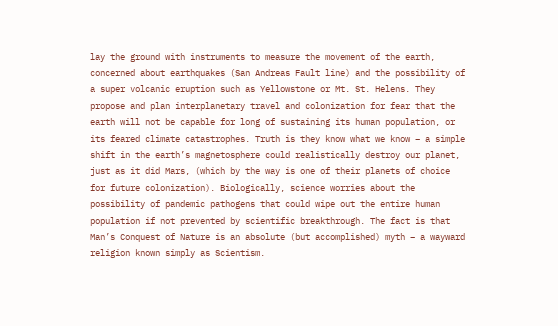lay the ground with instruments to measure the movement of the earth, concerned about earthquakes (San Andreas Fault line) and the possibility of a super volcanic eruption such as Yellowstone or Mt. St. Helens. They propose and plan interplanetary travel and colonization for fear that the earth will not be capable for long of sustaining its human population, or its feared climate catastrophes. Truth is they know what we know – a simple shift in the earth’s magnetosphere could realistically destroy our planet, just as it did Mars, (which by the way is one of their planets of choice for future colonization). Biologically, science worries about the possibility of pandemic pathogens that could wipe out the entire human population if not prevented by scientific breakthrough. The fact is that Man’s Conquest of Nature is an absolute (but accomplished) myth – a wayward religion known simply as Scientism.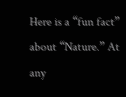Here is a “fun fact” about “Nature.” At any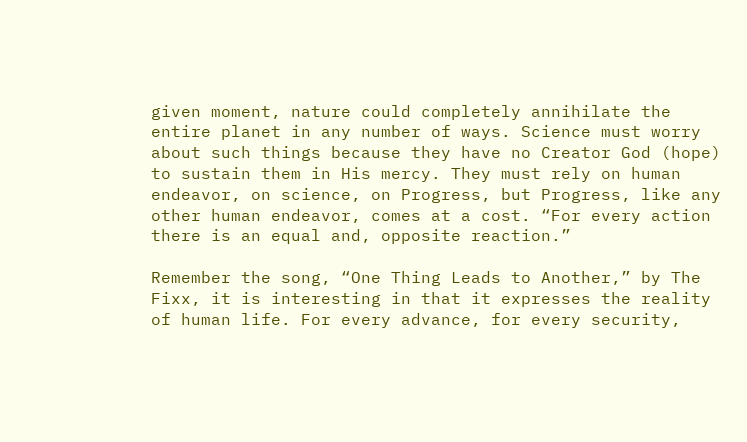given moment, nature could completely annihilate the entire planet in any number of ways. Science must worry about such things because they have no Creator God (hope) to sustain them in His mercy. They must rely on human endeavor, on science, on Progress, but Progress, like any other human endeavor, comes at a cost. “For every action there is an equal and, opposite reaction.”

Remember the song, “One Thing Leads to Another,” by The Fixx, it is interesting in that it expresses the reality of human life. For every advance, for every security,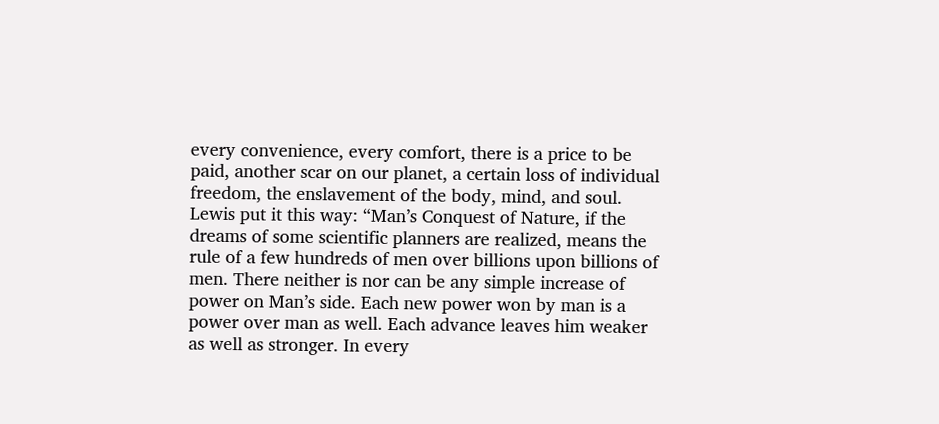every convenience, every comfort, there is a price to be paid, another scar on our planet, a certain loss of individual freedom, the enslavement of the body, mind, and soul. Lewis put it this way: “Man’s Conquest of Nature, if the dreams of some scientific planners are realized, means the rule of a few hundreds of men over billions upon billions of men. There neither is nor can be any simple increase of power on Man’s side. Each new power won by man is a power over man as well. Each advance leaves him weaker as well as stronger. In every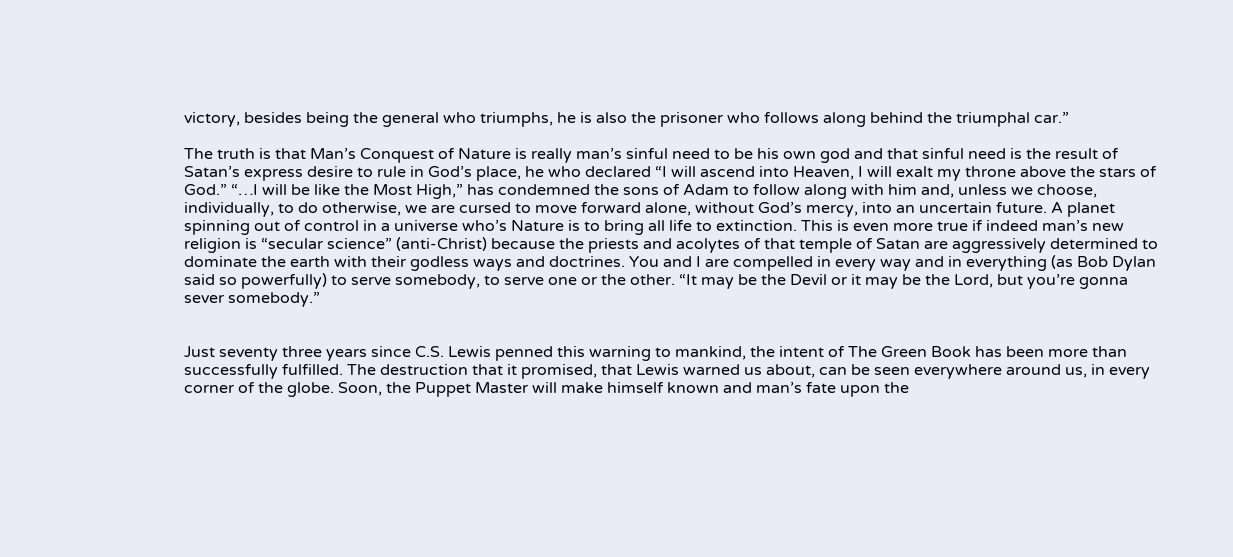victory, besides being the general who triumphs, he is also the prisoner who follows along behind the triumphal car.”

The truth is that Man’s Conquest of Nature is really man’s sinful need to be his own god and that sinful need is the result of Satan’s express desire to rule in God’s place, he who declared “I will ascend into Heaven, I will exalt my throne above the stars of God.” “…I will be like the Most High,” has condemned the sons of Adam to follow along with him and, unless we choose, individually, to do otherwise, we are cursed to move forward alone, without God’s mercy, into an uncertain future. A planet spinning out of control in a universe who’s Nature is to bring all life to extinction. This is even more true if indeed man’s new religion is “secular science” (anti-Christ) because the priests and acolytes of that temple of Satan are aggressively determined to dominate the earth with their godless ways and doctrines. You and I are compelled in every way and in everything (as Bob Dylan said so powerfully) to serve somebody, to serve one or the other. “It may be the Devil or it may be the Lord, but you’re gonna sever somebody.”


Just seventy three years since C.S. Lewis penned this warning to mankind, the intent of The Green Book has been more than successfully fulfilled. The destruction that it promised, that Lewis warned us about, can be seen everywhere around us, in every corner of the globe. Soon, the Puppet Master will make himself known and man’s fate upon the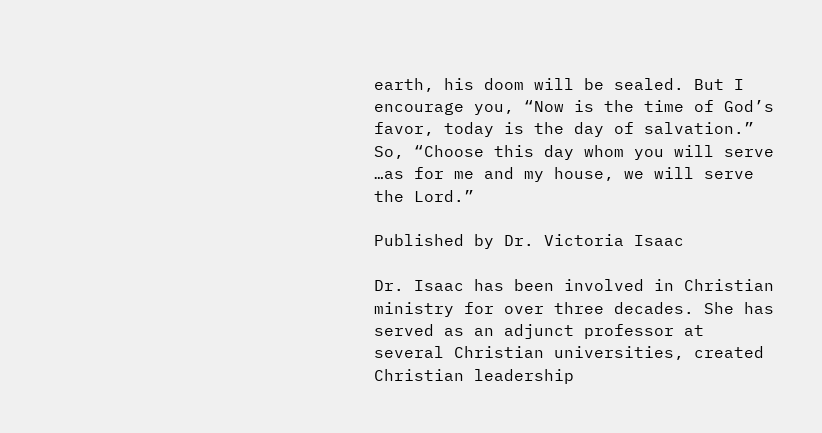earth, his doom will be sealed. But I encourage you, “Now is the time of God’s favor, today is the day of salvation.” So, “Choose this day whom you will serve …as for me and my house, we will serve the Lord.”

Published by Dr. Victoria Isaac

Dr. Isaac has been involved in Christian ministry for over three decades. She has served as an adjunct professor at several Christian universities, created Christian leadership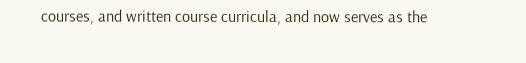courses, and written course curricula, and now serves as the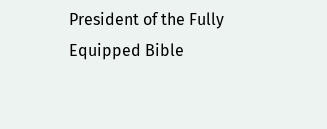President of the Fully Equipped Bible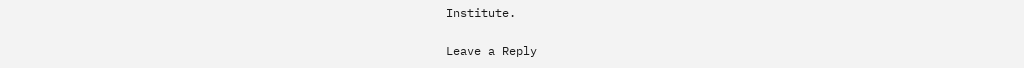Institute.

Leave a Reply